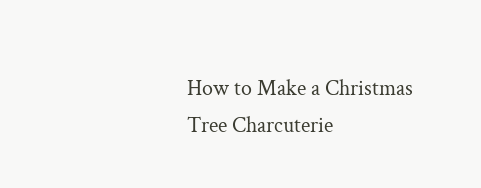How to Make a Christmas Tree Charcuterie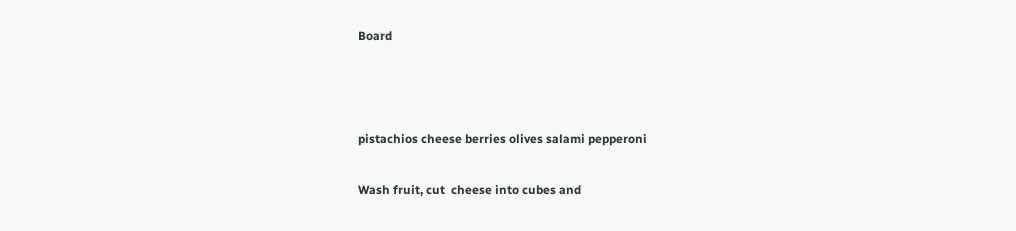Board



pistachios cheese berries olives salami pepperoni

Wash fruit, cut  cheese into cubes and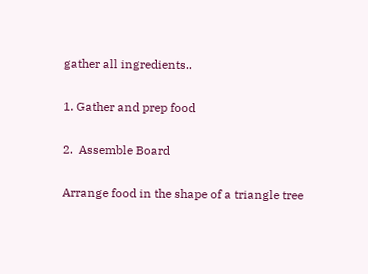gather all ingredients..

1. Gather and prep food

2.  Assemble Board

Arrange food in the shape of a triangle tree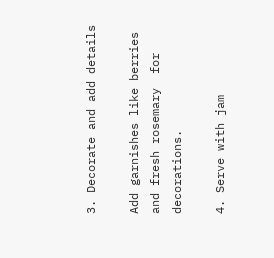3. Decorate and add details

Add garnishes like berries and fresh rosemary  for decorations.

4. Serve with jam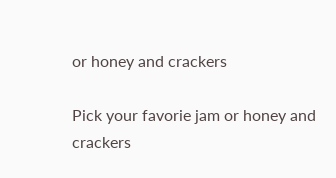or honey and crackers

Pick your favorie jam or honey and crackers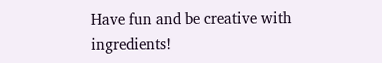Have fun and be creative with ingredients!